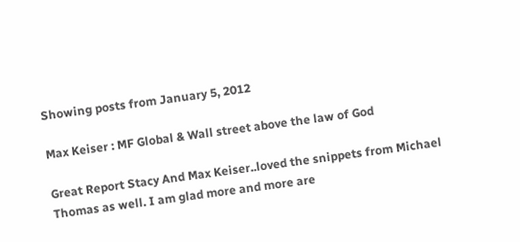Showing posts from January 5, 2012

Max Keiser : MF Global & Wall street above the law of God

Great Report Stacy And Max Keiser..loved the snippets from Michael Thomas as well. I am glad more and more are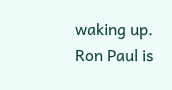waking up. Ron Paul is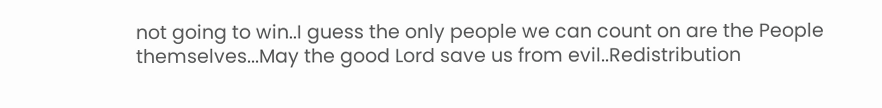not going to win..I guess the only people we can count on are the People themselves...May the good Lord save us from evil..Redistribution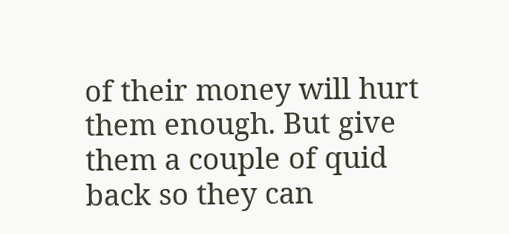of their money will hurt them enough. But give them a couple of quid back so they can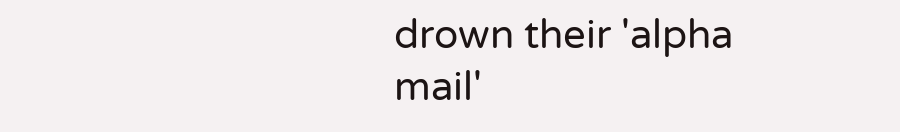drown their 'alpha mail'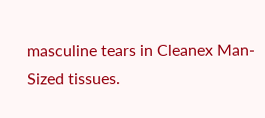masculine tears in Cleanex Man-Sized tissues.